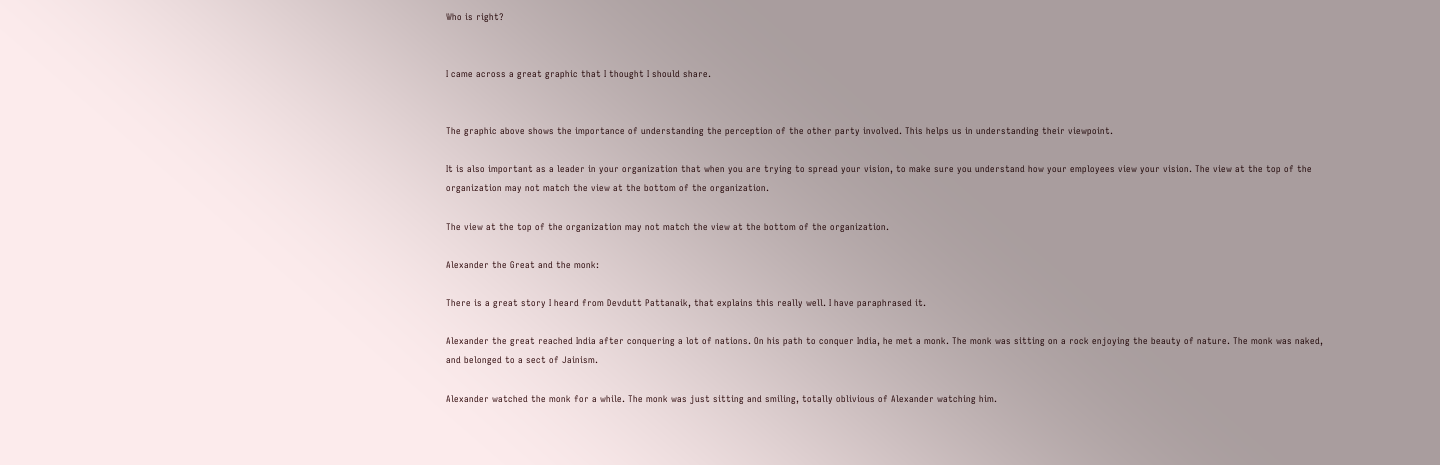Who is right?


I came across a great graphic that I thought I should share.


The graphic above shows the importance of understanding the perception of the other party involved. This helps us in understanding their viewpoint.

It is also important as a leader in your organization that when you are trying to spread your vision, to make sure you understand how your employees view your vision. The view at the top of the organization may not match the view at the bottom of the organization.

The view at the top of the organization may not match the view at the bottom of the organization.

Alexander the Great and the monk:

There is a great story I heard from Devdutt Pattanaik, that explains this really well. I have paraphrased it.

Alexander the great reached India after conquering a lot of nations. On his path to conquer India, he met a monk. The monk was sitting on a rock enjoying the beauty of nature. The monk was naked, and belonged to a sect of Jainism.

Alexander watched the monk for a while. The monk was just sitting and smiling, totally oblivious of Alexander watching him.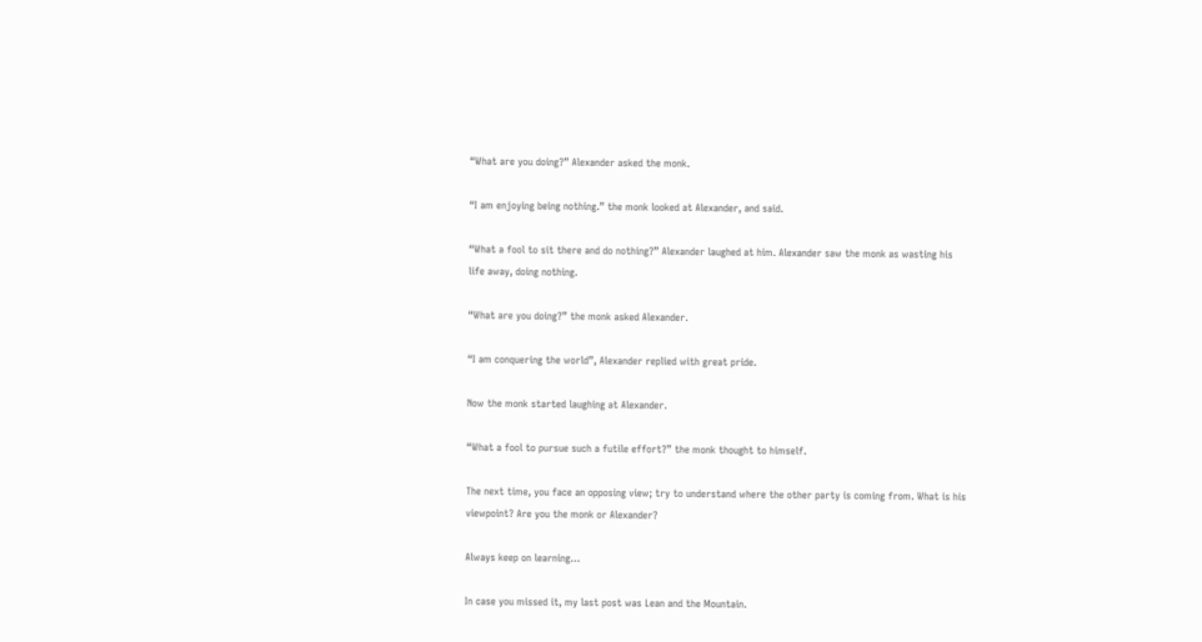“What are you doing?” Alexander asked the monk.

“I am enjoying being nothing.” the monk looked at Alexander, and said.

“What a fool to sit there and do nothing?” Alexander laughed at him. Alexander saw the monk as wasting his life away, doing nothing.

“What are you doing?” the monk asked Alexander.

“I am conquering the world”, Alexander replied with great pride.

Now the monk started laughing at Alexander.

“What a fool to pursue such a futile effort?” the monk thought to himself.

The next time, you face an opposing view; try to understand where the other party is coming from. What is his viewpoint? Are you the monk or Alexander?

Always keep on learning…

In case you missed it, my last post was Lean and the Mountain.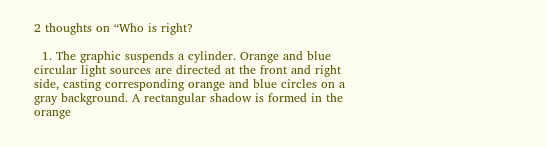2 thoughts on “Who is right?

  1. The graphic suspends a cylinder. Orange and blue circular light sources are directed at the front and right side, casting corresponding orange and blue circles on a gray background. A rectangular shadow is formed in the orange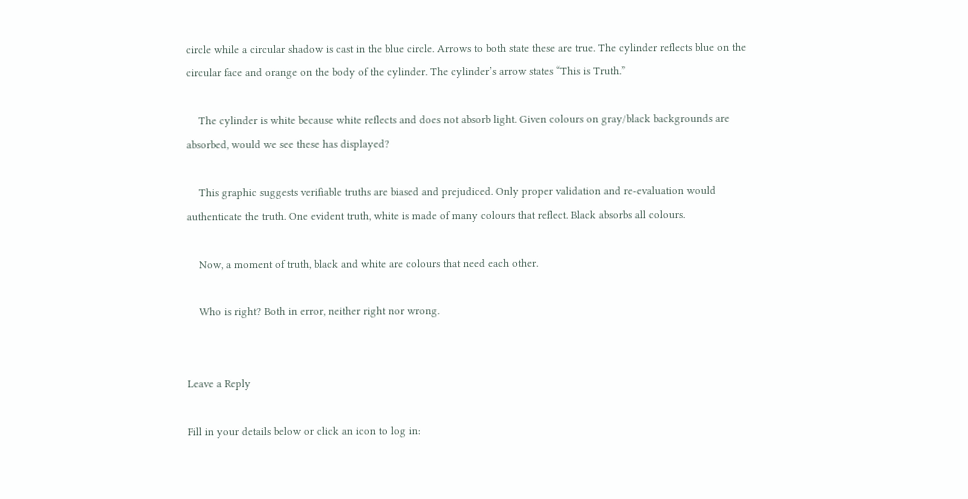circle while a circular shadow is cast in the blue circle. Arrows to both state these are true. The cylinder reflects blue on the circular face and orange on the body of the cylinder. The cylinder’s arrow states “This is Truth.”

    The cylinder is white because white reflects and does not absorb light. Given colours on gray/black backgrounds are absorbed, would we see these has displayed?

    This graphic suggests verifiable truths are biased and prejudiced. Only proper validation and re-evaluation would authenticate the truth. One evident truth, white is made of many colours that reflect. Black absorbs all colours.

    Now, a moment of truth, black and white are colours that need each other.

    Who is right? Both in error, neither right nor wrong.


Leave a Reply

Fill in your details below or click an icon to log in: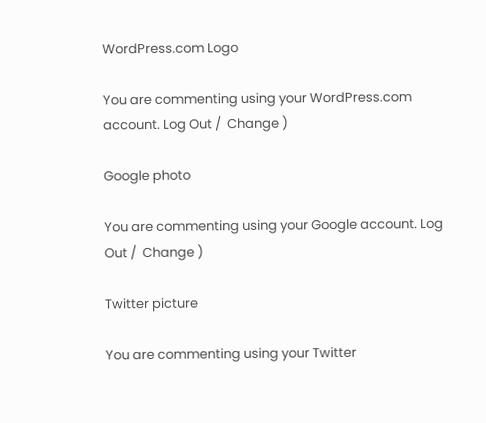WordPress.com Logo

You are commenting using your WordPress.com account. Log Out /  Change )

Google photo

You are commenting using your Google account. Log Out /  Change )

Twitter picture

You are commenting using your Twitter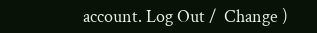account. Log Out /  Change )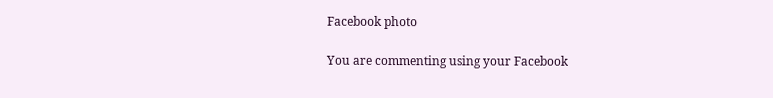Facebook photo

You are commenting using your Facebook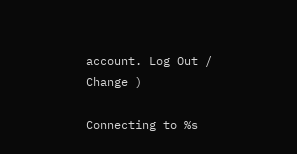account. Log Out /  Change )

Connecting to %s